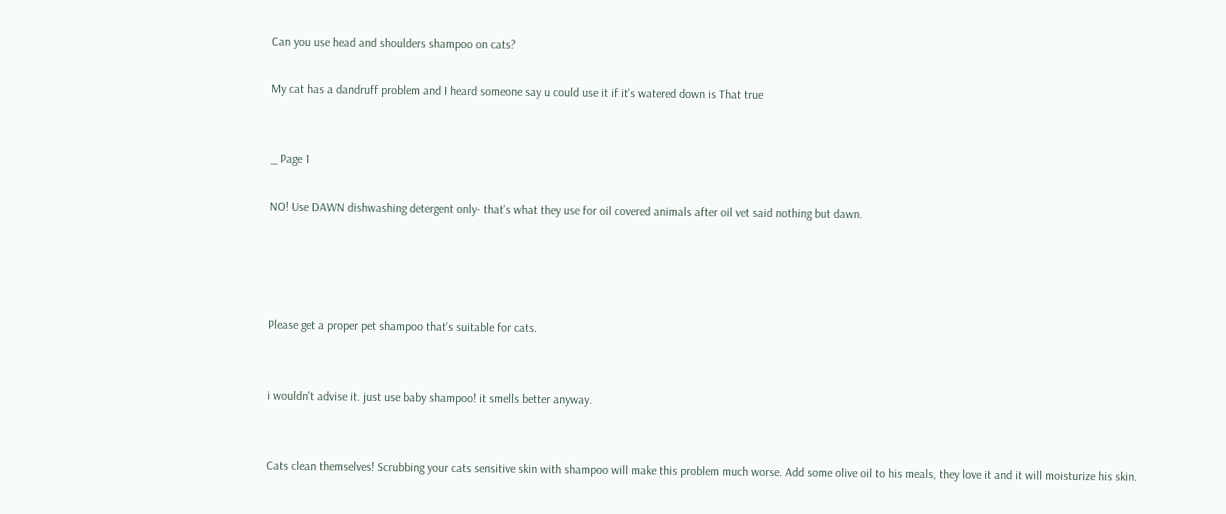Can you use head and shoulders shampoo on cats?

My cat has a dandruff problem and I heard someone say u could use it if it's watered down is That true


_ Page 1

NO! Use DAWN dishwashing detergent only- that's what they use for oil covered animals after oil vet said nothing but dawn.




Please get a proper pet shampoo that's suitable for cats.


i wouldn't advise it. just use baby shampoo! it smells better anyway.


Cats clean themselves! Scrubbing your cats sensitive skin with shampoo will make this problem much worse. Add some olive oil to his meals, they love it and it will moisturize his skin.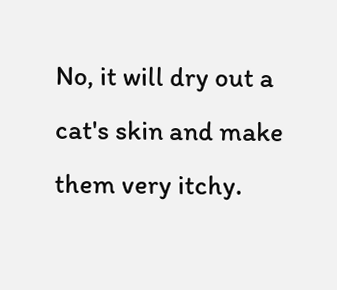No, it will dry out a cat's skin and make them very itchy.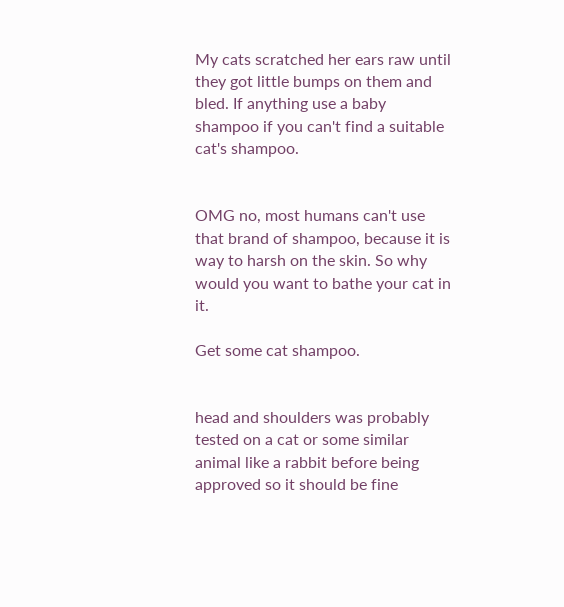My cats scratched her ears raw until they got little bumps on them and bled. If anything use a baby shampoo if you can't find a suitable cat's shampoo.


OMG no, most humans can't use that brand of shampoo, because it is way to harsh on the skin. So why would you want to bathe your cat in it.

Get some cat shampoo.


head and shoulders was probably tested on a cat or some similar animal like a rabbit before being approved so it should be fine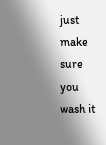just make sure you wash it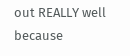out REALLY well because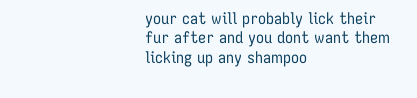your cat will probably lick their fur after and you dont want them licking up any shampoo